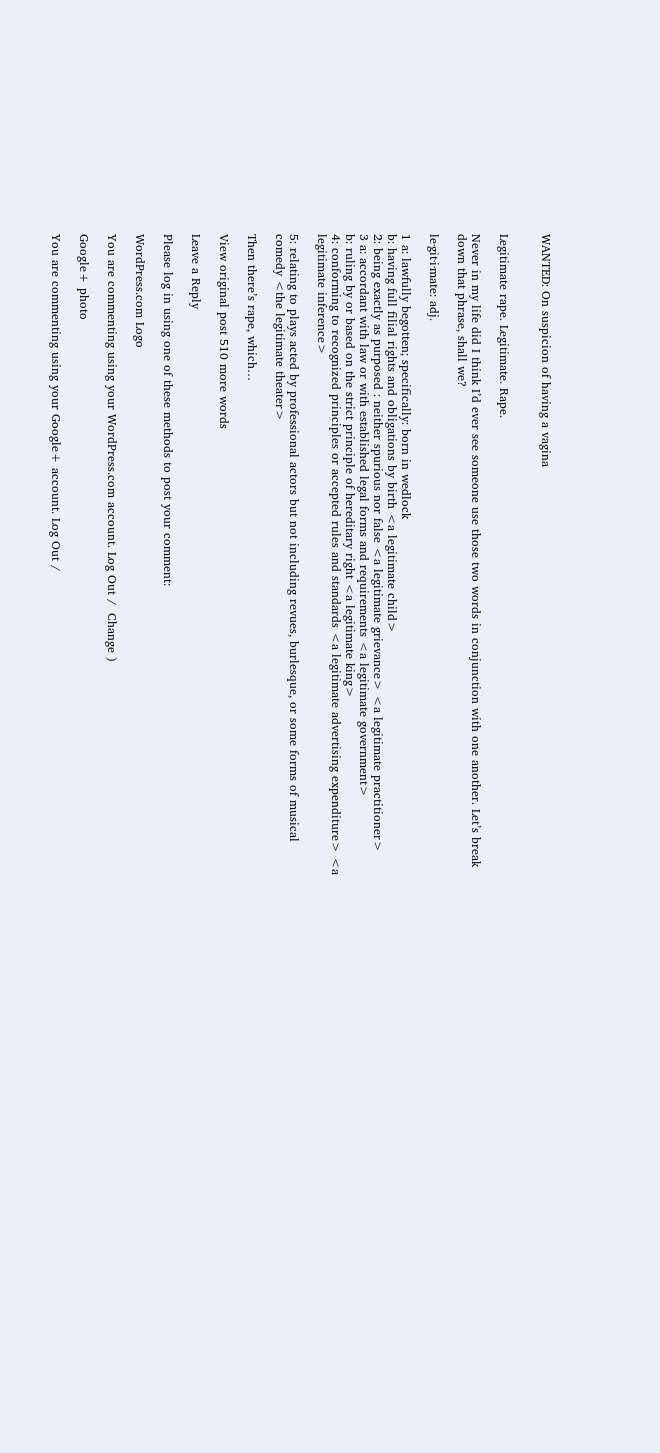WANTED: On suspicion of having a vagina


Legitimate rape. Legitimate. Rape.

Never in my life did I think I’d ever see someone use those two words in conjunction with one another. Let’s break down that phrase, shall we?

le·git·i·mate: adj.

1 a: lawfully begotten; specifically: born in wedlock
b: having full filial rights and obligations by birth <a legitimate child>
2: being exactly as purposed : neither spurious nor false <a legitimate grievance> <a legitimate practitioner>
3 a: accordant with law or with established legal forms and requirements <a legitimate government>
b: ruling by or based on the strict principle of hereditary right <a legitimate king>
4: conforming to recognized principles or accepted rules and standards <a legitimate advertising expenditure> <a legitimate inference>

5: relating to plays acted by professional actors but not including revues, burlesque, or some forms of musical comedy <the legitimate theater>

Then there’s rape, which…

View original post 510 more words

Leave a Reply

Please log in using one of these methods to post your comment:

WordPress.com Logo

You are commenting using your WordPress.com account. Log Out /  Change )

Google+ photo

You are commenting using your Google+ account. Log Out /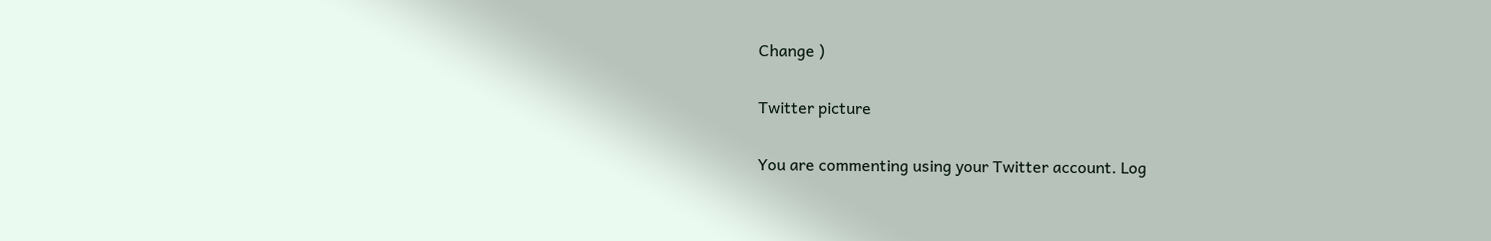Change )

Twitter picture

You are commenting using your Twitter account. Log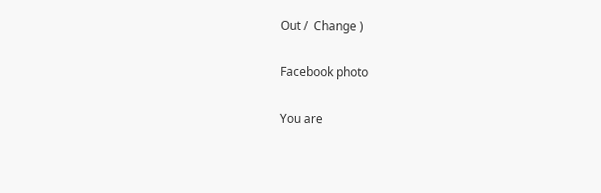Out /  Change )

Facebook photo

You are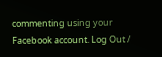commenting using your Facebook account. Log Out /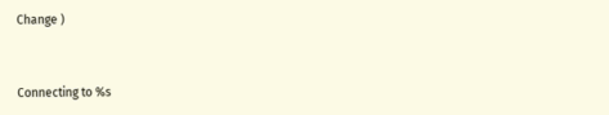Change )


Connecting to %s